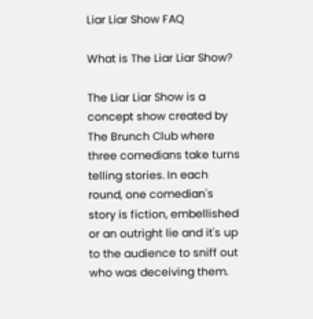Liar Liar Show FAQ

What is The Liar Liar Show?

The Liar Liar Show is a concept show created by The Brunch Club where three comedians take turns telling stories. In each round, one comedian's story is fiction, embellished or an outright lie and it's up to the audience to sniff out who was deceiving them.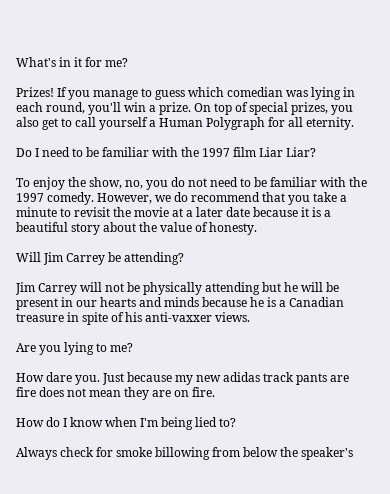What's in it for me?

Prizes! If you manage to guess which comedian was lying in each round, you'll win a prize. On top of special prizes, you also get to call yourself a Human Polygraph for all eternity.

Do I need to be familiar with the 1997 film Liar Liar?

To enjoy the show, no, you do not need to be familiar with the 1997 comedy. However, we do recommend that you take a minute to revisit the movie at a later date because it is a beautiful story about the value of honesty.

Will Jim Carrey be attending?

Jim Carrey will not be physically attending but he will be present in our hearts and minds because he is a Canadian treasure in spite of his anti-vaxxer views.

Are you lying to me?

How dare you. Just because my new adidas track pants are fire does not mean they are on fire.

How do I know when I'm being lied to?

Always check for smoke billowing from below the speaker's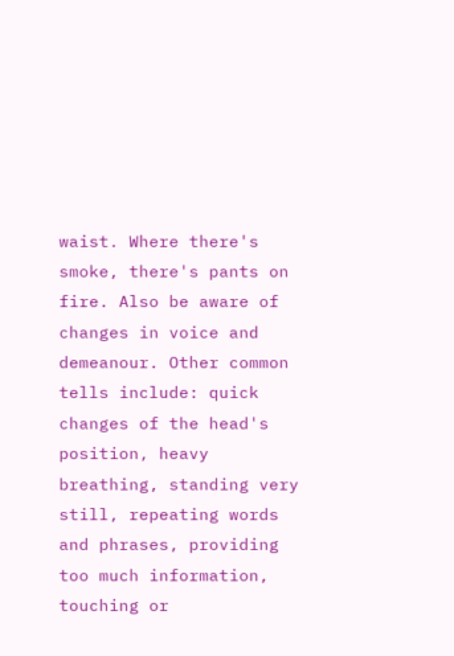waist. Where there's smoke, there's pants on fire. Also be aware of changes in voice and demeanour. Other common tells include: quick changes of the head's position, heavy breathing, standing very still, repeating words and phrases, providing too much information, touching or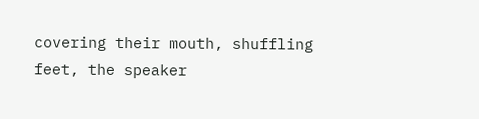covering their mouth, shuffling feet, the speaker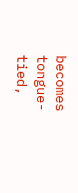becomes tongue-tied,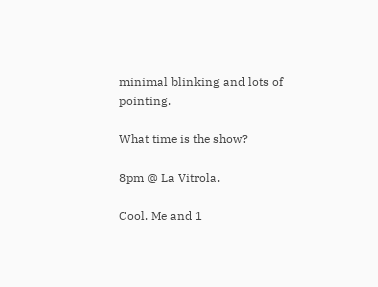minimal blinking and lots of pointing.

What time is the show?

8pm @ La Vitrola.

Cool. Me and 1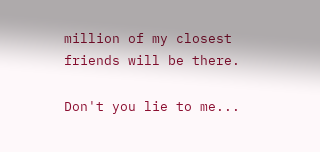million of my closest friends will be there.

Don't you lie to me...